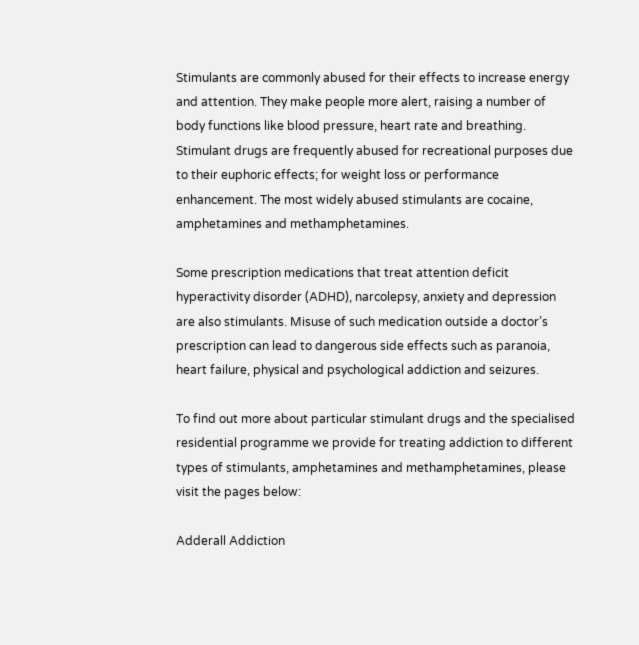Stimulants are commonly abused for their effects to increase energy and attention. They make people more alert, raising a number of body functions like blood pressure, heart rate and breathing. Stimulant drugs are frequently abused for recreational purposes due to their euphoric effects; for weight loss or performance enhancement. The most widely abused stimulants are cocaine, amphetamines and methamphetamines.

Some prescription medications that treat attention deficit hyperactivity disorder (ADHD), narcolepsy, anxiety and depression are also stimulants. Misuse of such medication outside a doctor’s prescription can lead to dangerous side effects such as paranoia, heart failure, physical and psychological addiction and seizures.

To find out more about particular stimulant drugs and the specialised residential programme we provide for treating addiction to different types of stimulants, amphetamines and methamphetamines, please visit the pages below:

Adderall Addiction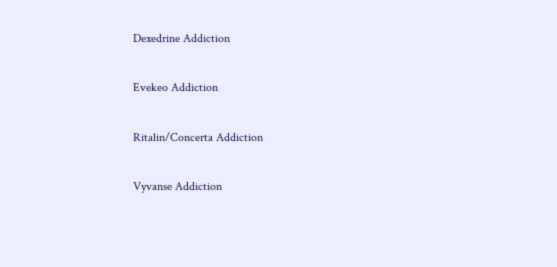Dexedrine Addiction

Evekeo Addiction

Ritalin/Concerta Addiction

Vyvanse Addiction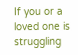If you or a loved one is struggling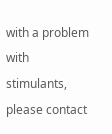with a problem with stimulants, please contact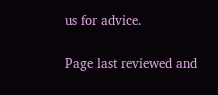us for advice.

Page last reviewed and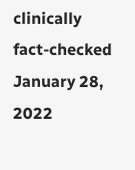clinically fact-checked January 28, 2022